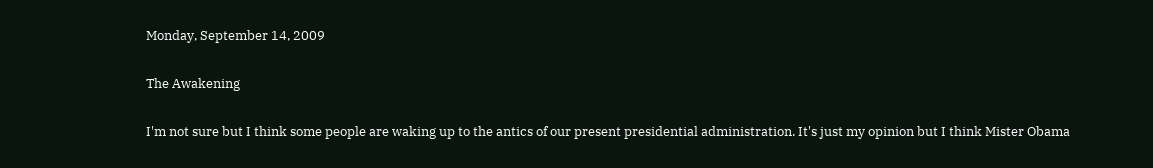Monday, September 14, 2009

The Awakening

I'm not sure but I think some people are waking up to the antics of our present presidential administration. It's just my opinion but I think Mister Obama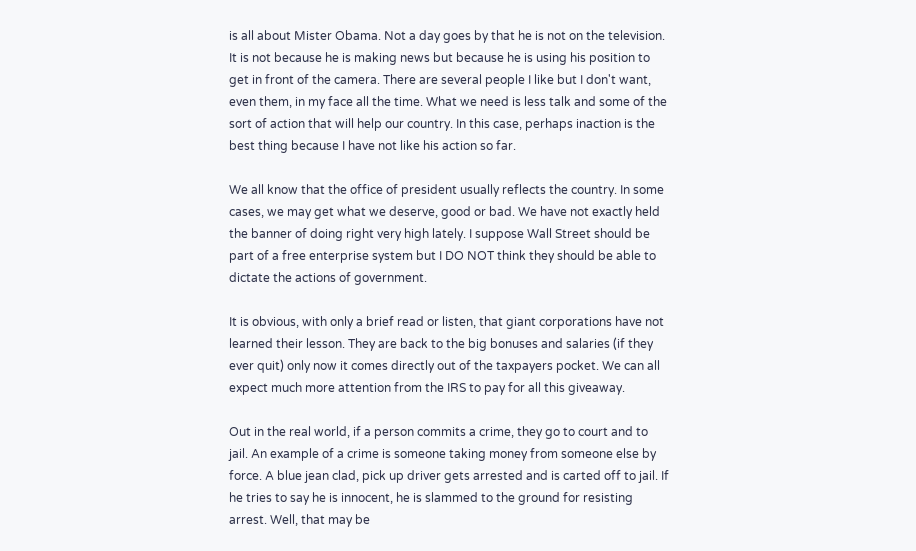is all about Mister Obama. Not a day goes by that he is not on the television. It is not because he is making news but because he is using his position to get in front of the camera. There are several people I like but I don't want, even them, in my face all the time. What we need is less talk and some of the sort of action that will help our country. In this case, perhaps inaction is the best thing because I have not like his action so far.

We all know that the office of president usually reflects the country. In some cases, we may get what we deserve, good or bad. We have not exactly held the banner of doing right very high lately. I suppose Wall Street should be part of a free enterprise system but I DO NOT think they should be able to dictate the actions of government.

It is obvious, with only a brief read or listen, that giant corporations have not learned their lesson. They are back to the big bonuses and salaries (if they ever quit) only now it comes directly out of the taxpayers pocket. We can all expect much more attention from the IRS to pay for all this giveaway.

Out in the real world, if a person commits a crime, they go to court and to jail. An example of a crime is someone taking money from someone else by force. A blue jean clad, pick up driver gets arrested and is carted off to jail. If he tries to say he is innocent, he is slammed to the ground for resisting arrest. Well, that may be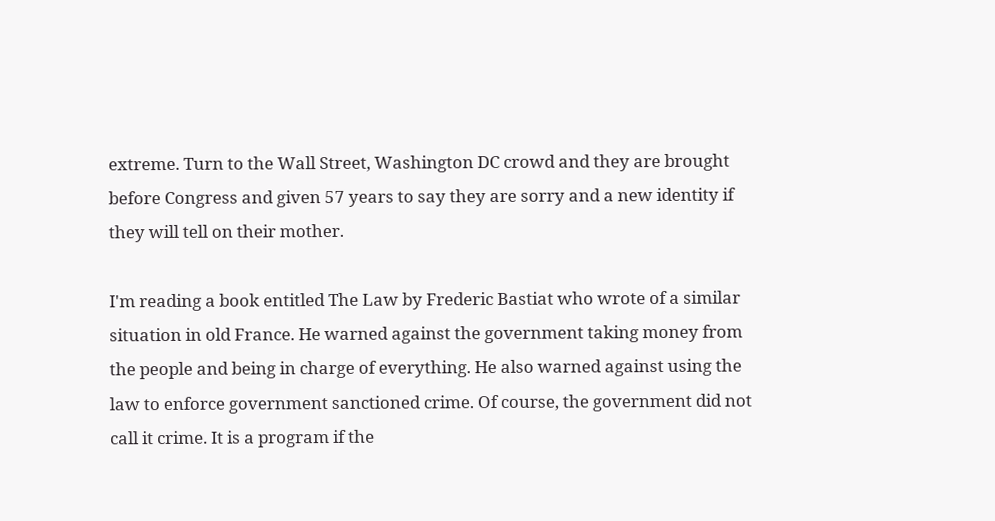extreme. Turn to the Wall Street, Washington DC crowd and they are brought before Congress and given 57 years to say they are sorry and a new identity if they will tell on their mother.

I'm reading a book entitled The Law by Frederic Bastiat who wrote of a similar situation in old France. He warned against the government taking money from the people and being in charge of everything. He also warned against using the law to enforce government sanctioned crime. Of course, the government did not call it crime. It is a program if the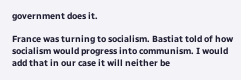government does it.

France was turning to socialism. Bastiat told of how socialism would progress into communism. I would add that in our case it will neither be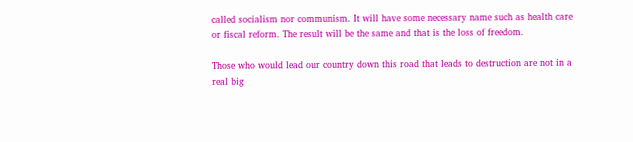called socialism nor communism. It will have some necessary name such as health care or fiscal reform. The result will be the same and that is the loss of freedom.

Those who would lead our country down this road that leads to destruction are not in a real big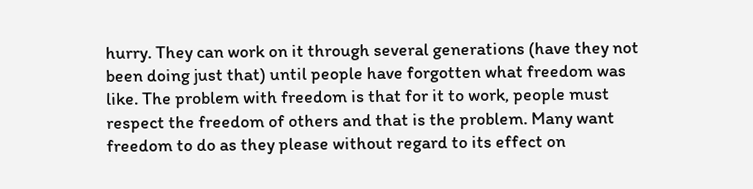hurry. They can work on it through several generations (have they not been doing just that) until people have forgotten what freedom was like. The problem with freedom is that for it to work, people must respect the freedom of others and that is the problem. Many want freedom to do as they please without regard to its effect on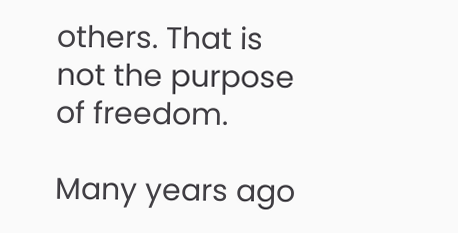others. That is not the purpose of freedom.

Many years ago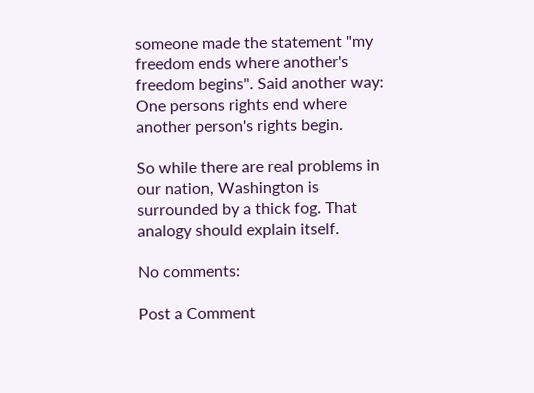someone made the statement "my freedom ends where another's freedom begins". Said another way: One persons rights end where another person's rights begin.

So while there are real problems in our nation, Washington is surrounded by a thick fog. That analogy should explain itself.

No comments:

Post a Comment